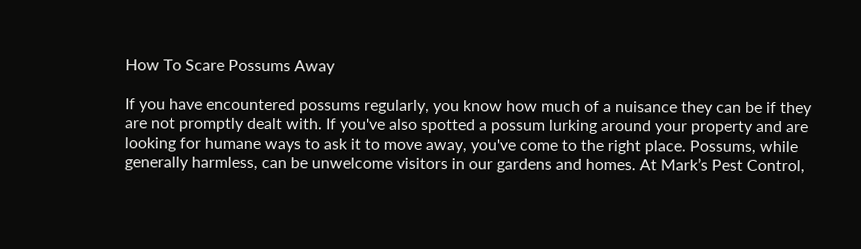How To Scare Possums Away

If you have encountered possums regularly, you know how much of a nuisance they can be if they are not promptly dealt with. If you've also spotted a possum lurking around your property and are looking for humane ways to ask it to move away, you've come to the right place. Possums, while generally harmless, can be unwelcome visitors in our gardens and homes. At Mark’s Pest Control,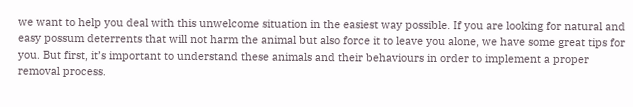we want to help you deal with this unwelcome situation in the easiest way possible. If you are looking for natural and easy possum deterrents that will not harm the animal but also force it to leave you alone, we have some great tips for you. But first, it’s important to understand these animals and their behaviours in order to implement a proper removal process.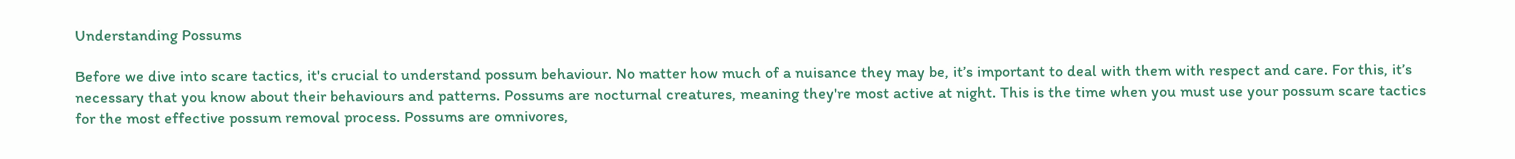Understanding Possums

Before we dive into scare tactics, it's crucial to understand possum behaviour. No matter how much of a nuisance they may be, it’s important to deal with them with respect and care. For this, it’s necessary that you know about their behaviours and patterns. Possums are nocturnal creatures, meaning they're most active at night. This is the time when you must use your possum scare tactics for the most effective possum removal process. Possums are omnivores,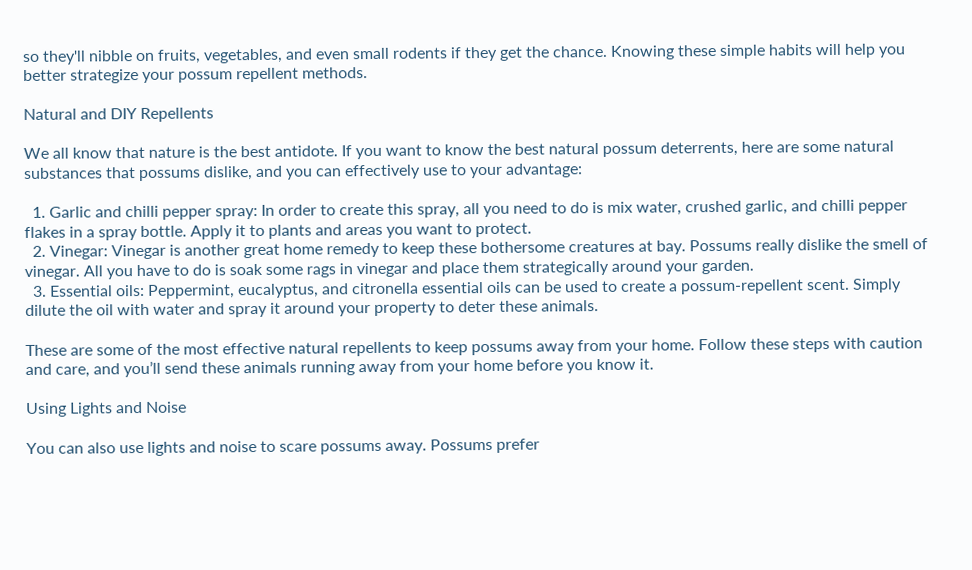so they'll nibble on fruits, vegetables, and even small rodents if they get the chance. Knowing these simple habits will help you better strategize your possum repellent methods.

Natural and DIY Repellents

We all know that nature is the best antidote. If you want to know the best natural possum deterrents, here are some natural substances that possums dislike, and you can effectively use to your advantage:

  1. Garlic and chilli pepper spray: In order to create this spray, all you need to do is mix water, crushed garlic, and chilli pepper flakes in a spray bottle. Apply it to plants and areas you want to protect.
  2. Vinegar: Vinegar is another great home remedy to keep these bothersome creatures at bay. Possums really dislike the smell of vinegar. All you have to do is soak some rags in vinegar and place them strategically around your garden.
  3. Essential oils: Peppermint, eucalyptus, and citronella essential oils can be used to create a possum-repellent scent. Simply dilute the oil with water and spray it around your property to deter these animals.

These are some of the most effective natural repellents to keep possums away from your home. Follow these steps with caution and care, and you’ll send these animals running away from your home before you know it.

Using Lights and Noise

You can also use lights and noise to scare possums away. Possums prefer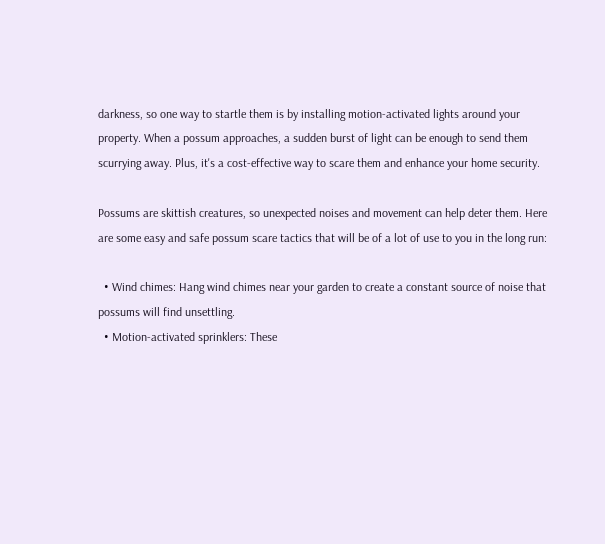darkness, so one way to startle them is by installing motion-activated lights around your property. When a possum approaches, a sudden burst of light can be enough to send them scurrying away. Plus, it's a cost-effective way to scare them and enhance your home security.

Possums are skittish creatures, so unexpected noises and movement can help deter them. Here are some easy and safe possum scare tactics that will be of a lot of use to you in the long run:

  • Wind chimes: Hang wind chimes near your garden to create a constant source of noise that possums will find unsettling.
  • Motion-activated sprinklers: These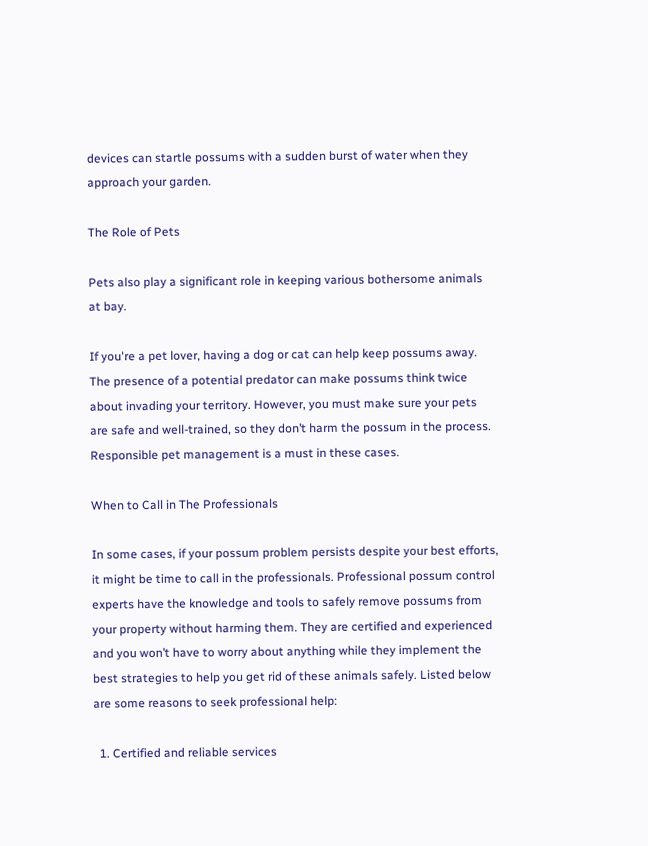devices can startle possums with a sudden burst of water when they approach your garden.

The Role of Pets

Pets also play a significant role in keeping various bothersome animals at bay.

If you're a pet lover, having a dog or cat can help keep possums away. The presence of a potential predator can make possums think twice about invading your territory. However, you must make sure your pets are safe and well-trained, so they don’t harm the possum in the process. Responsible pet management is a must in these cases.

When to Call in The Professionals

In some cases, if your possum problem persists despite your best efforts, it might be time to call in the professionals. Professional possum control experts have the knowledge and tools to safely remove possums from your property without harming them. They are certified and experienced and you won’t have to worry about anything while they implement the best strategies to help you get rid of these animals safely. Listed below are some reasons to seek professional help:

  1. Certified and reliable services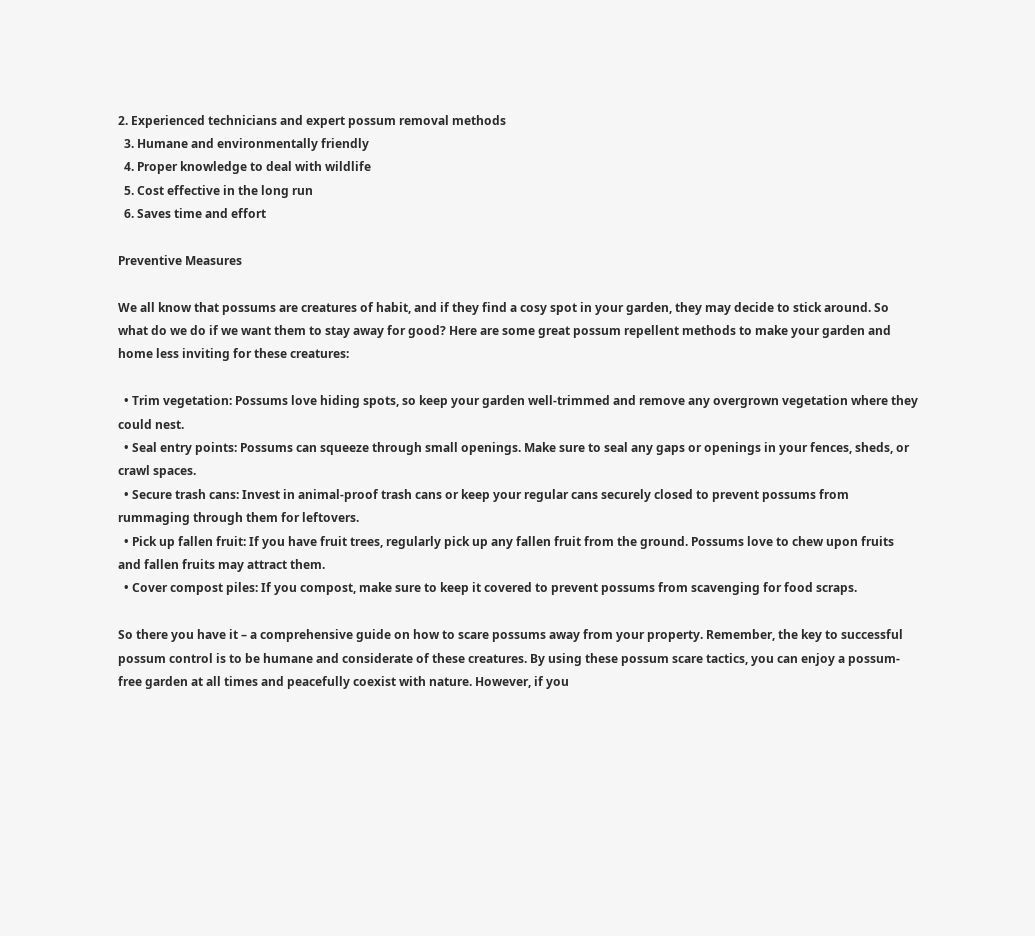2. Experienced technicians and expert possum removal methods
  3. Humane and environmentally friendly
  4. Proper knowledge to deal with wildlife
  5. Cost effective in the long run
  6. Saves time and effort

Preventive Measures

We all know that possums are creatures of habit, and if they find a cosy spot in your garden, they may decide to stick around. So what do we do if we want them to stay away for good? Here are some great possum repellent methods to make your garden and home less inviting for these creatures:

  • Trim vegetation: Possums love hiding spots, so keep your garden well-trimmed and remove any overgrown vegetation where they could nest.
  • Seal entry points: Possums can squeeze through small openings. Make sure to seal any gaps or openings in your fences, sheds, or crawl spaces.
  • Secure trash cans: Invest in animal-proof trash cans or keep your regular cans securely closed to prevent possums from rummaging through them for leftovers.
  • Pick up fallen fruit: If you have fruit trees, regularly pick up any fallen fruit from the ground. Possums love to chew upon fruits and fallen fruits may attract them.
  • Cover compost piles: If you compost, make sure to keep it covered to prevent possums from scavenging for food scraps.

So there you have it – a comprehensive guide on how to scare possums away from your property. Remember, the key to successful possum control is to be humane and considerate of these creatures. By using these possum scare tactics, you can enjoy a possum-free garden at all times and peacefully coexist with nature. However, if you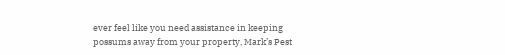ever feel like you need assistance in keeping possums away from your property, Mark’s Pest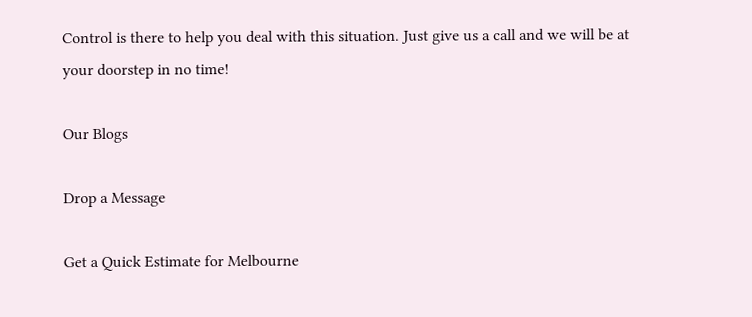Control is there to help you deal with this situation. Just give us a call and we will be at your doorstep in no time!

Our Blogs

Drop a Message

Get a Quick Estimate for Melbourne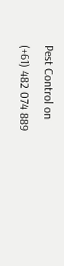Pest Control on
(+61) 482 074 889